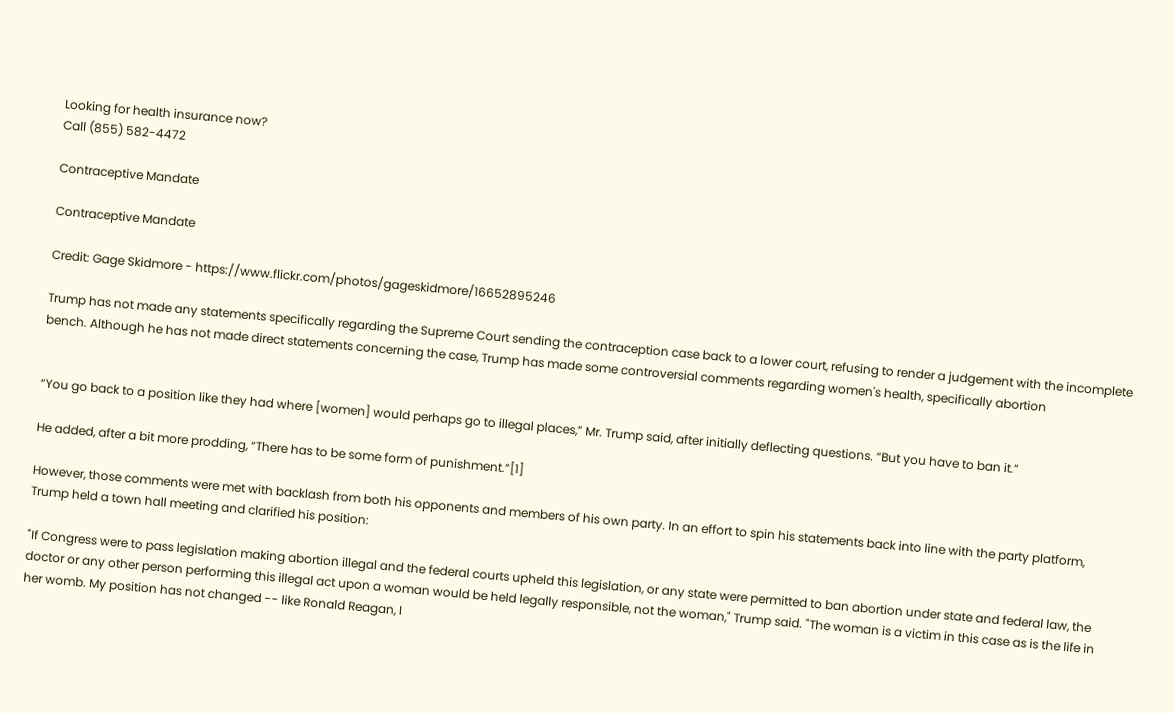Looking for health insurance now?
Call (855) 582-4472

Contraceptive Mandate

Contraceptive Mandate

Credit: Gage Skidmore - https://www.flickr.com/photos/gageskidmore/16652895246

Trump has not made any statements specifically regarding the Supreme Court sending the contraception case back to a lower court, refusing to render a judgement with the incomplete bench. Although he has not made direct statements concerning the case, Trump has made some controversial comments regarding women's health, specifically abortion


“You go back to a position like they had where [women] would perhaps go to illegal places,” Mr. Trump said, after initially deflecting questions. “But you have to ban it.”

He added, after a bit more prodding, “There has to be some form of punishment.”[1]

However, those comments were met with backlash from both his opponents and members of his own party. In an effort to spin his statements back into line with the party platform, Trump held a town hall meeting and clarified his position:

"If Congress were to pass legislation making abortion illegal and the federal courts upheld this legislation, or any state were permitted to ban abortion under state and federal law, the doctor or any other person performing this illegal act upon a woman would be held legally responsible, not the woman," Trump said. "The woman is a victim in this case as is the life in her womb. My position has not changed -- like Ronald Reagan, I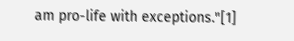am pro-life with exceptions."[1]